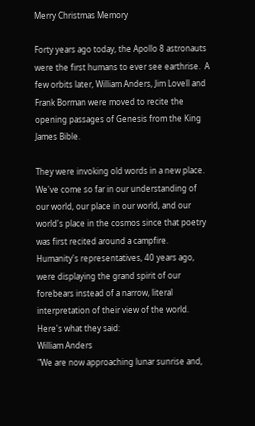Merry Christmas Memory

Forty years ago today, the Apollo 8 astronauts were the first humans to ever see earthrise.  A few orbits later, William Anders, Jim Lovell and Frank Borman were moved to recite the opening passages of Genesis from the King James Bible.

They were invoking old words in a new place.  We've come so far in our understanding of our world, our place in our world, and our world's place in the cosmos since that poetry was first recited around a campfire.  Humanity's representatives, 40 years ago, were displaying the grand spirit of our forebears instead of a narrow, literal interpretation of their view of the world.  Here's what they said:
William Anders
"We are now approaching lunar sunrise and,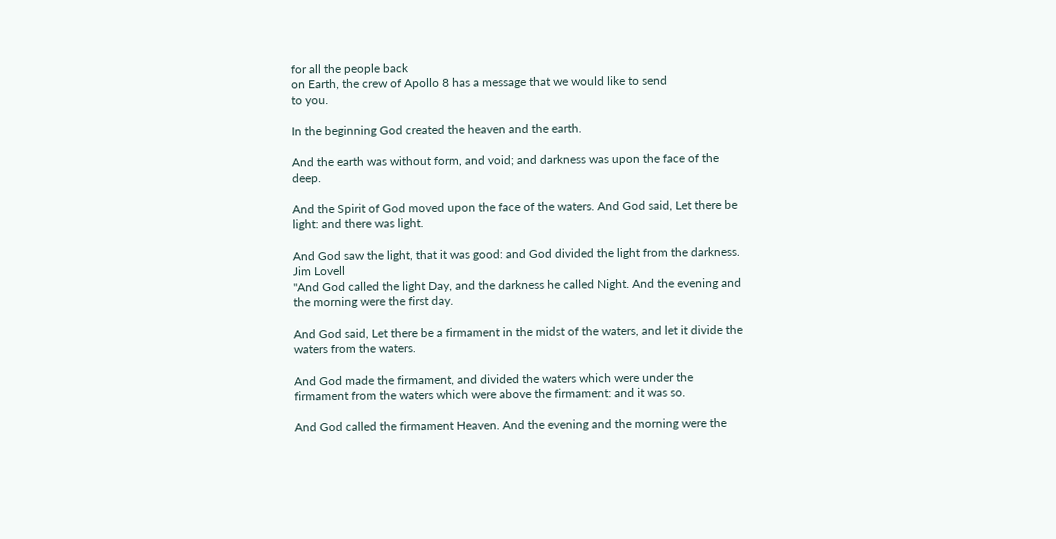for all the people back
on Earth, the crew of Apollo 8 has a message that we would like to send
to you.

In the beginning God created the heaven and the earth.

And the earth was without form, and void; and darkness was upon the face of the deep.

And the Spirit of God moved upon the face of the waters. And God said, Let there be light: and there was light.

And God saw the light, that it was good: and God divided the light from the darkness.
Jim Lovell
"And God called the light Day, and the darkness he called Night. And the evening and the morning were the first day.

And God said, Let there be a firmament in the midst of the waters, and let it divide the waters from the waters.

And God made the firmament, and divided the waters which were under the
firmament from the waters which were above the firmament: and it was so.

And God called the firmament Heaven. And the evening and the morning were the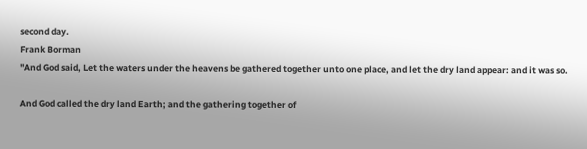second day.
Frank Borman
"And God said, Let the waters under the heavens be gathered together unto one place, and let the dry land appear: and it was so.

And God called the dry land Earth; and the gathering together of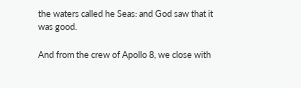the waters called he Seas: and God saw that it was good.

And from the crew of Apollo 8, we close with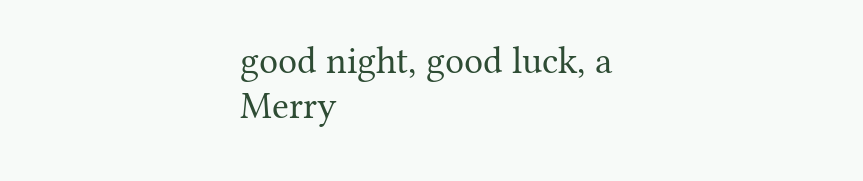good night, good luck, a
Merry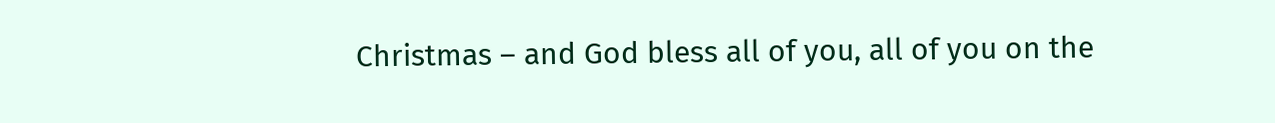Christmas – and God bless all of you, all of you on the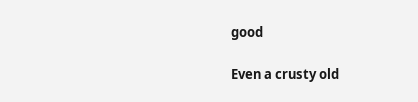good

Even a crusty old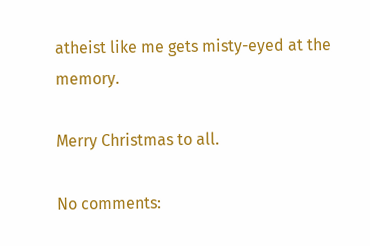atheist like me gets misty-eyed at the memory.

Merry Christmas to all.

No comments: